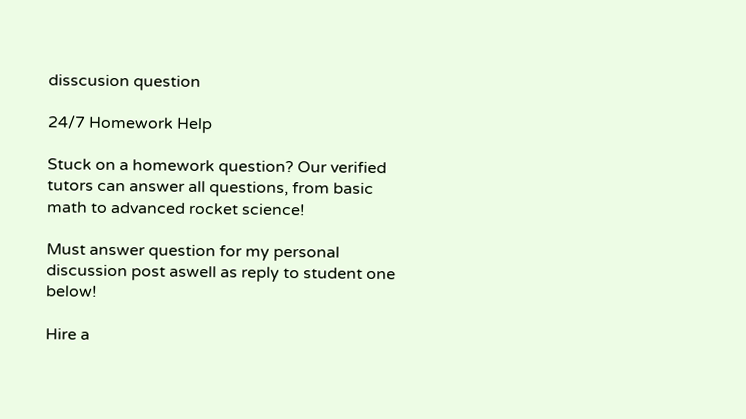disscusion question

24/7 Homework Help

Stuck on a homework question? Our verified tutors can answer all questions, from basic math to advanced rocket science!

Must answer question for my personal discussion post aswell as reply to student one below!

Hire a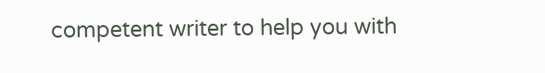competent writer to help you with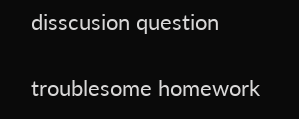disscusion question

troublesome homework